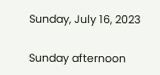Sunday, July 16, 2023

Sunday afternoon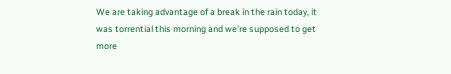We are taking advantage of a break in the rain today, it was torrential this morning and we're supposed to get more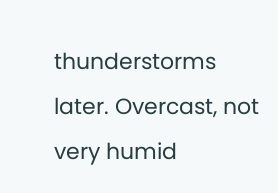thunderstorms later. Overcast, not very humid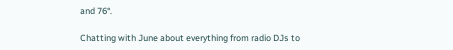and 76°.

Chatting with June about everything from radio DJs to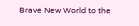Brave New World to the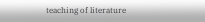teaching of literature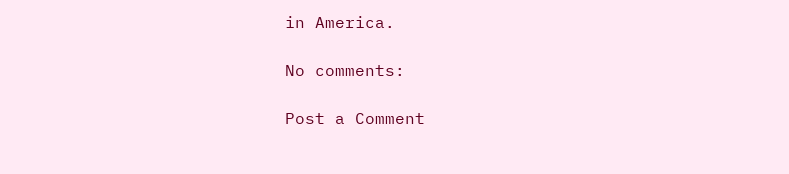in America.

No comments:

Post a Comment